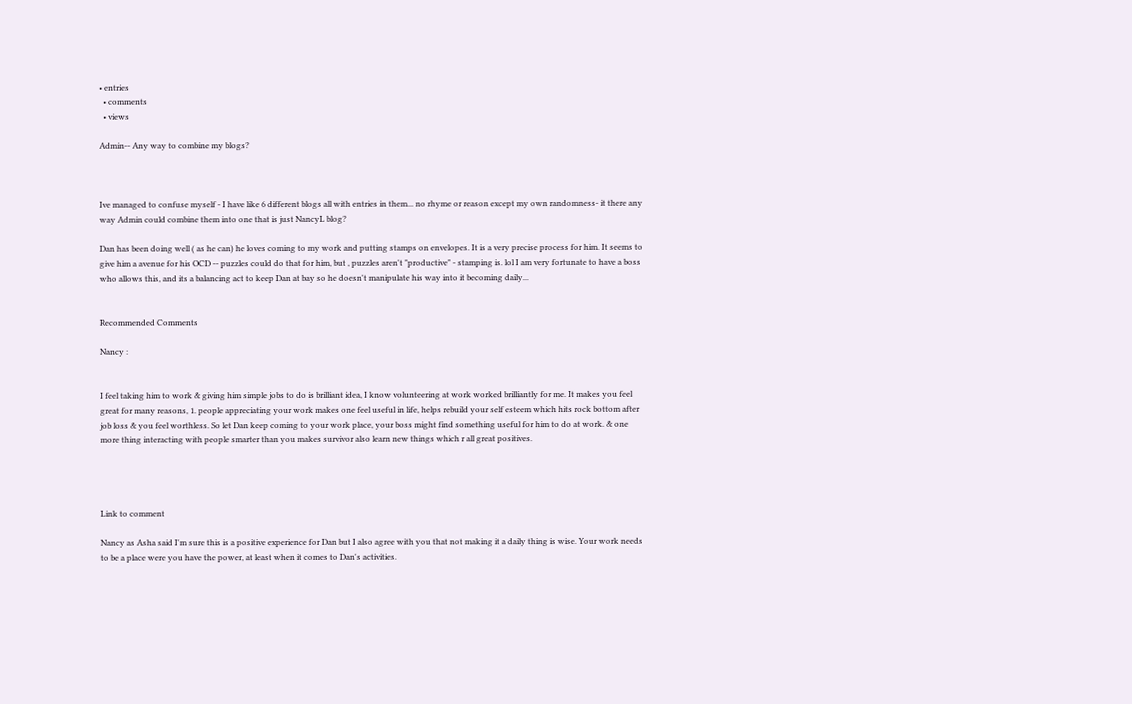• entries
  • comments
  • views

Admin-- Any way to combine my blogs?



Ive managed to confuse myself - I have like 6 different blogs all with entries in them... no rhyme or reason except my own randomness- it there any way Admin could combine them into one that is just NancyL blog?

Dan has been doing well ( as he can) he loves coming to my work and putting stamps on envelopes. It is a very precise process for him. It seems to give him a avenue for his OCD -- puzzles could do that for him, but , puzzles aren't "productive" - stamping is. lol I am very fortunate to have a boss who allows this, and its a balancing act to keep Dan at bay so he doesn't manipulate his way into it becoming daily...


Recommended Comments

Nancy :


I feel taking him to work & giving him simple jobs to do is brilliant idea, I know volunteering at work worked brilliantly for me. It makes you feel great for many reasons, 1. people appreciating your work makes one feel useful in life, helps rebuild your self esteem which hits rock bottom after job loss & you feel worthless. So let Dan keep coming to your work place, your boss might find something useful for him to do at work. & one more thing interacting with people smarter than you makes survivor also learn new things which r all great positives.




Link to comment

Nancy as Asha said I'm sure this is a positive experience for Dan but I also agree with you that not making it a daily thing is wise. Your work needs to be a place were you have the power, at least when it comes to Dan's activities.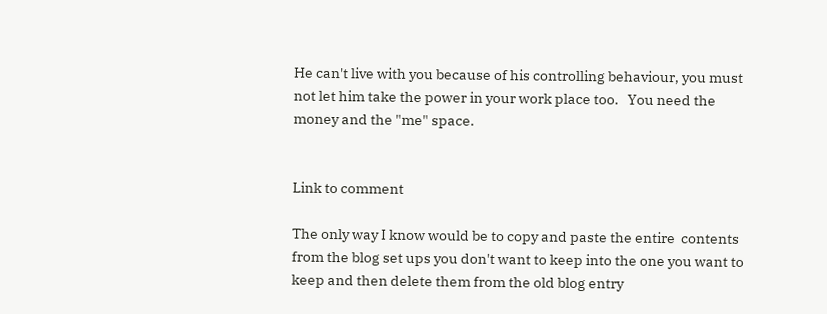He can't live with you because of his controlling behaviour, you must not let him take the power in your work place too.   You need the money and the "me" space.


Link to comment

The only way I know would be to copy and paste the entire  contents from the blog set ups you don't want to keep into the one you want to keep and then delete them from the old blog entry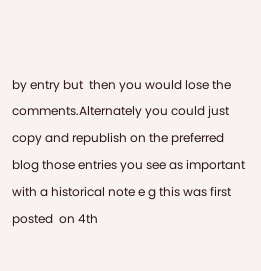by entry but  then you would lose the comments.Alternately you could just copy and republish on the preferred blog those entries you see as important with a historical note e g this was first posted  on 4th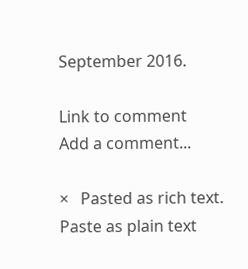September 2016.

Link to comment
Add a comment...

×   Pasted as rich text.   Paste as plain text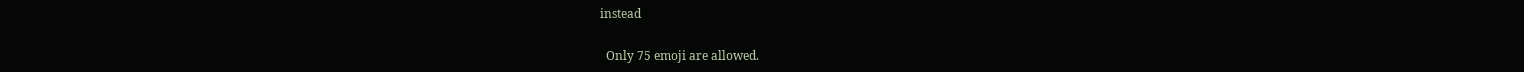instead

  Only 75 emoji are allowed.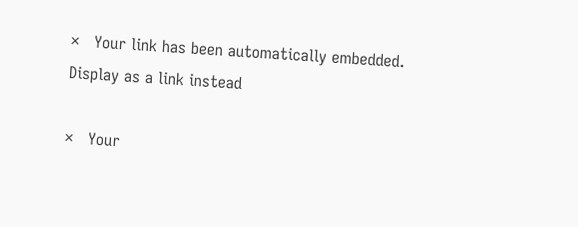×   Your link has been automatically embedded.   Display as a link instead

×   Your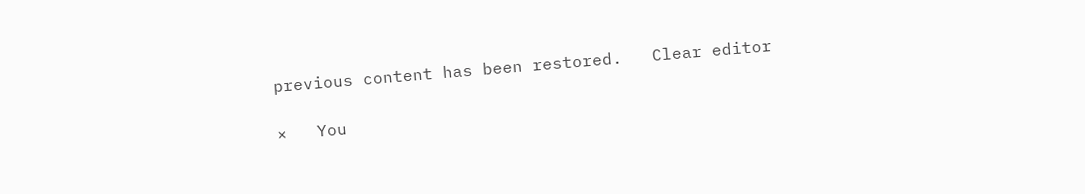previous content has been restored.   Clear editor

×   You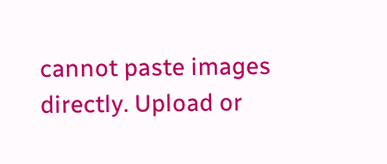cannot paste images directly. Upload or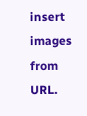insert images from URL.